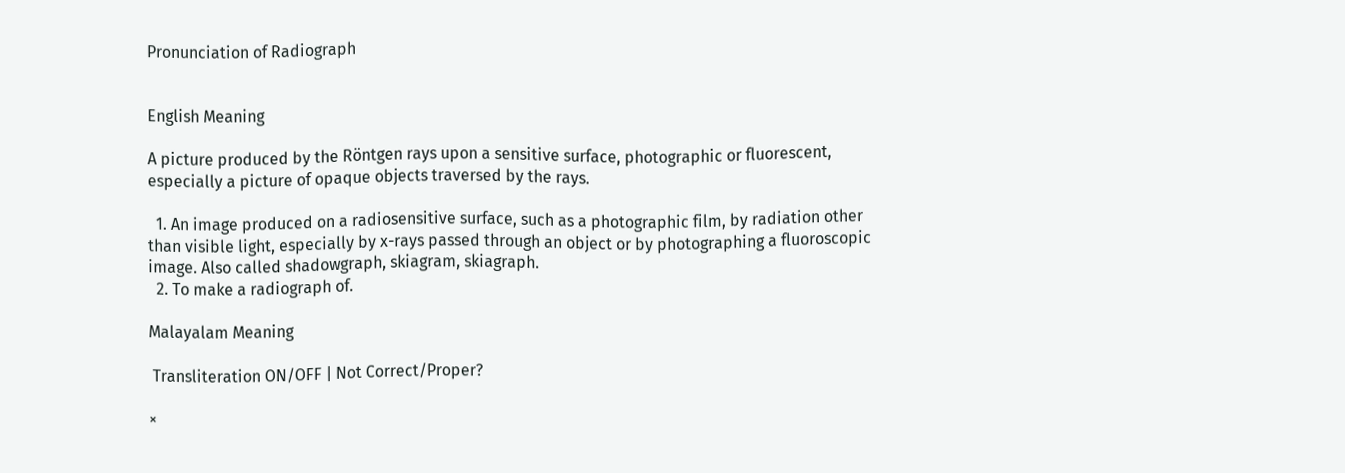Pronunciation of Radiograph


English Meaning

A picture produced by the Röntgen rays upon a sensitive surface, photographic or fluorescent, especially a picture of opaque objects traversed by the rays.

  1. An image produced on a radiosensitive surface, such as a photographic film, by radiation other than visible light, especially by x-rays passed through an object or by photographing a fluoroscopic image. Also called shadowgraph, skiagram, skiagraph.
  2. To make a radiograph of.

Malayalam Meaning

 Transliteration ON/OFF | Not Correct/Proper?

×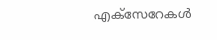എക്സേറേകള്‍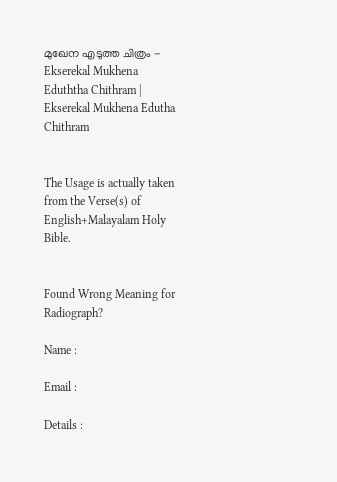മുഖേന എടുത്ത ചിത്രം - Ekserekal Mukhena Eduththa Chithram | Ekserekal Mukhena Edutha Chithram


The Usage is actually taken from the Verse(s) of English+Malayalam Holy Bible.


Found Wrong Meaning for Radiograph?

Name :

Email :

Details :